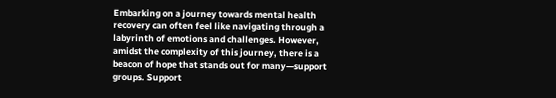Embarking on a journey towards mental health recovery can often feel like navigating through a labyrinth of emotions and challenges. However, amidst the complexity of this journey, there is a beacon of hope that stands out for many—support groups. Support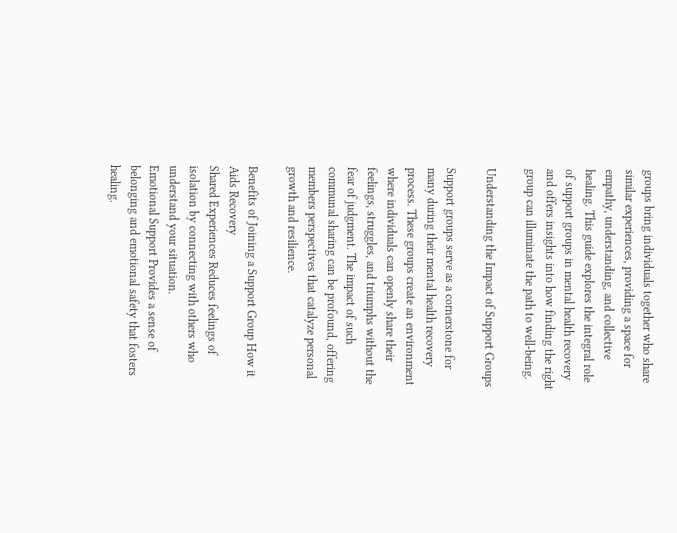groups bring individuals together who share similar experiences, providing a space for empathy, understanding, and collective healing. This guide explores the integral role of support groups in mental health recovery and offers insights into how finding the right group can illuminate the path to well-being.

Understanding the Impact of Support Groups

Support groups serve as a cornerstone for many during their mental health recovery process. These groups create an environment where individuals can openly share their feelings, struggles, and triumphs without the fear of judgment. The impact of such communal sharing can be profound, offering members perspectives that catalyze personal growth and resilience.

Benefits of Joining a Support Group How it Aids Recovery
Shared Experiences Reduces feelings of isolation by connecting with others who understand your situation.
Emotional Support Provides a sense of belonging and emotional safety that fosters healing.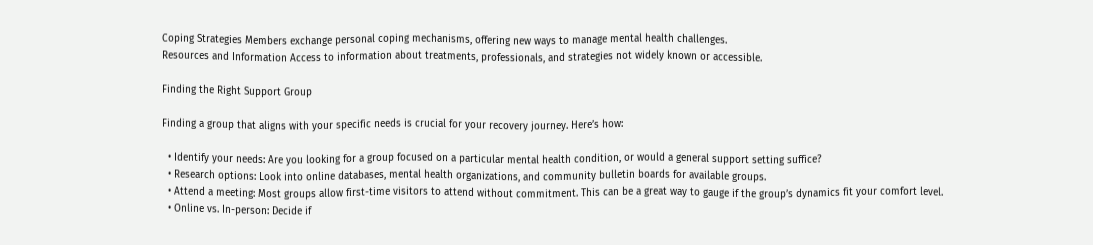Coping Strategies Members exchange personal coping mechanisms, offering new ways to manage mental health challenges.
Resources and Information Access to information about treatments, professionals, and strategies not widely known or accessible.

Finding the Right Support Group

Finding a group that aligns with your specific needs is crucial for your recovery journey. Here’s how:

  • Identify your needs: Are you looking for a group focused on a particular mental health condition, or would a general support setting suffice?
  • Research options: Look into online databases, mental health organizations, and community bulletin boards for available groups.
  • Attend a meeting: Most groups allow first-time visitors to attend without commitment. This can be a great way to gauge if the group’s dynamics fit your comfort level.
  • Online vs. In-person: Decide if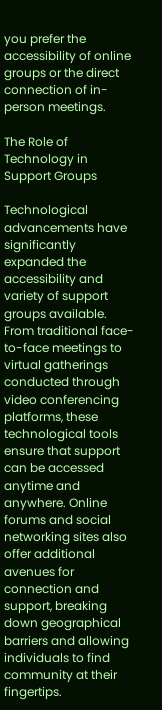you prefer the accessibility of online groups or the direct connection of in-person meetings.

The Role of Technology in Support Groups

Technological advancements have significantly expanded the accessibility and variety of support groups available. From traditional face-to-face meetings to virtual gatherings conducted through video conferencing platforms, these technological tools ensure that support can be accessed anytime and anywhere. Online forums and social networking sites also offer additional avenues for connection and support, breaking down geographical barriers and allowing individuals to find community at their fingertips.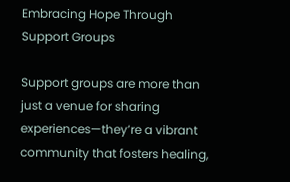Embracing Hope Through Support Groups

Support groups are more than just a venue for sharing experiences—they’re a vibrant community that fosters healing,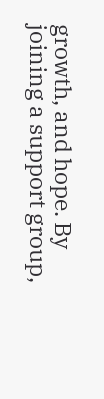growth, and hope. By joining a support group,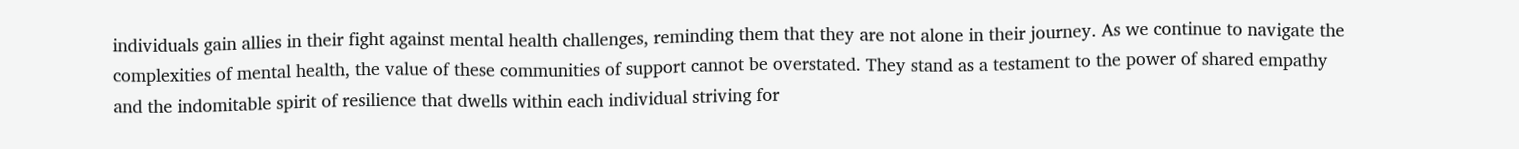individuals gain allies in their fight against mental health challenges, reminding them that they are not alone in their journey. As we continue to navigate the complexities of mental health, the value of these communities of support cannot be overstated. They stand as a testament to the power of shared empathy and the indomitable spirit of resilience that dwells within each individual striving for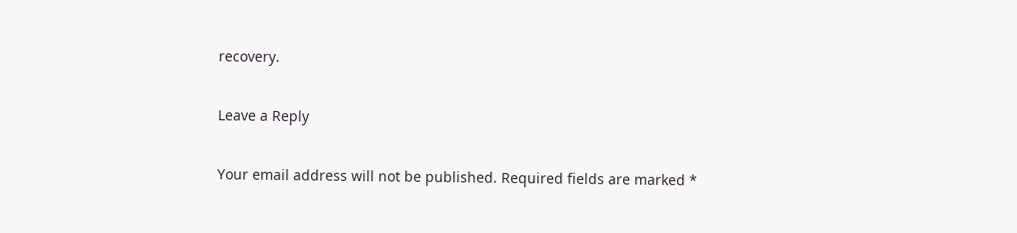recovery.

Leave a Reply

Your email address will not be published. Required fields are marked *